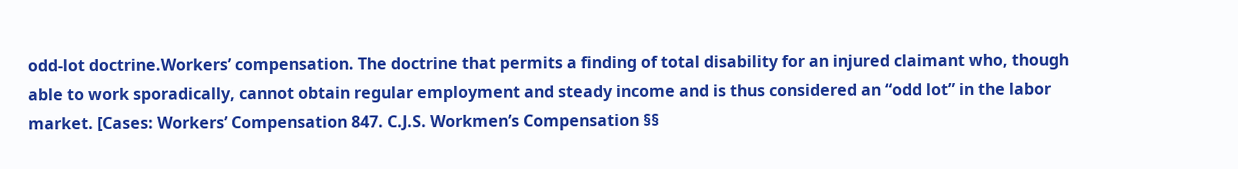odd-lot doctrine.Workers’ compensation. The doctrine that permits a finding of total disability for an injured claimant who, though able to work sporadically, cannot obtain regular employment and steady income and is thus considered an “odd lot” in the labor market. [Cases: Workers’ Compensation 847. C.J.S. Workmen’s Compensation §§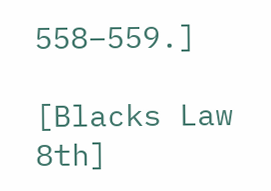558–559.]

[Blacks Law 8th]